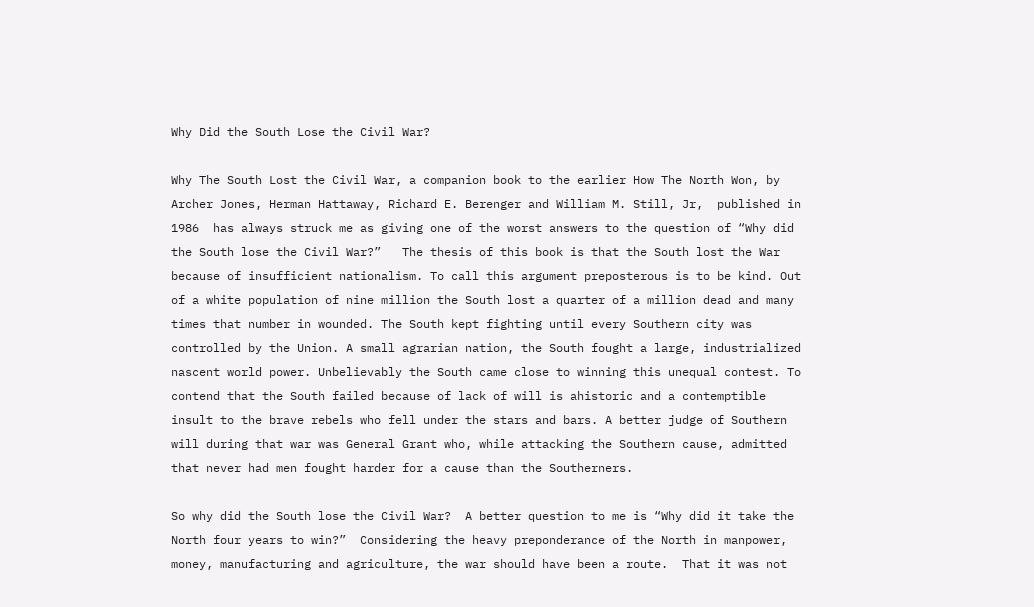Why Did the South Lose the Civil War?

Why The South Lost the Civil War, a companion book to the earlier How The North Won, by Archer Jones, Herman Hattaway, Richard E. Berenger and William M. Still, Jr,  published in 1986  has always struck me as giving one of the worst answers to the question of “Why did the South lose the Civil War?”   The thesis of this book is that the South lost the War because of insufficient nationalism. To call this argument preposterous is to be kind. Out of a white population of nine million the South lost a quarter of a million dead and many times that number in wounded. The South kept fighting until every Southern city was controlled by the Union. A small agrarian nation, the South fought a large, industrialized nascent world power. Unbelievably the South came close to winning this unequal contest. To contend that the South failed because of lack of will is ahistoric and a contemptible insult to the brave rebels who fell under the stars and bars. A better judge of Southern will during that war was General Grant who, while attacking the Southern cause, admitted that never had men fought harder for a cause than the Southerners.

So why did the South lose the Civil War?  A better question to me is “Why did it take the North four years to win?”  Considering the heavy preponderance of the North in manpower, money, manufacturing and agriculture, the war should have been a route.  That it was not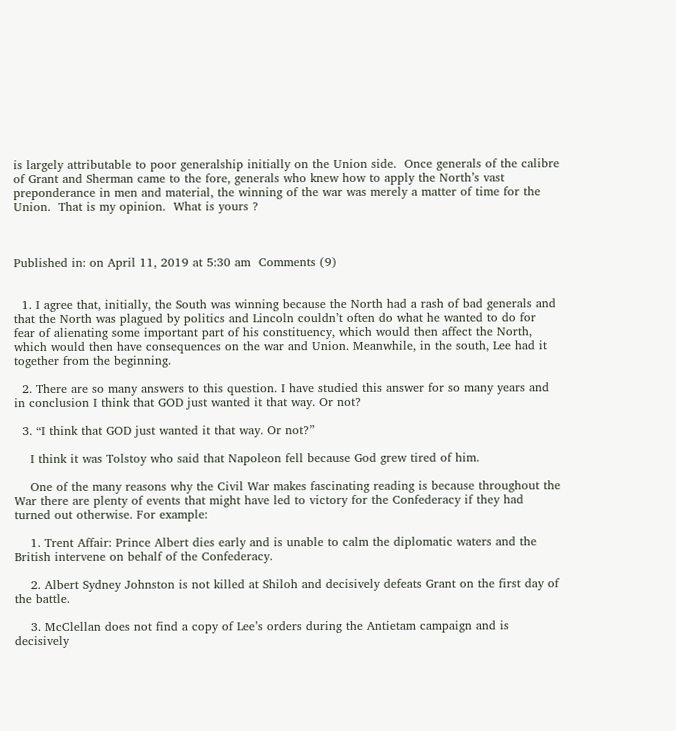is largely attributable to poor generalship initially on the Union side.  Once generals of the calibre of Grant and Sherman came to the fore, generals who knew how to apply the North’s vast preponderance in men and material, the winning of the war was merely a matter of time for the Union.  That is my opinion.  What is yours ?



Published in: on April 11, 2019 at 5:30 am  Comments (9)


  1. I agree that, initially, the South was winning because the North had a rash of bad generals and that the North was plagued by politics and Lincoln couldn’t often do what he wanted to do for fear of alienating some important part of his constituency, which would then affect the North, which would then have consequences on the war and Union. Meanwhile, in the south, Lee had it together from the beginning.

  2. There are so many answers to this question. I have studied this answer for so many years and in conclusion I think that GOD just wanted it that way. Or not?

  3. “I think that GOD just wanted it that way. Or not?”

    I think it was Tolstoy who said that Napoleon fell because God grew tired of him.

    One of the many reasons why the Civil War makes fascinating reading is because throughout the War there are plenty of events that might have led to victory for the Confederacy if they had turned out otherwise. For example:

    1. Trent Affair: Prince Albert dies early and is unable to calm the diplomatic waters and the British intervene on behalf of the Confederacy.

    2. Albert Sydney Johnston is not killed at Shiloh and decisively defeats Grant on the first day of the battle.

    3. McClellan does not find a copy of Lee’s orders during the Antietam campaign and is decisively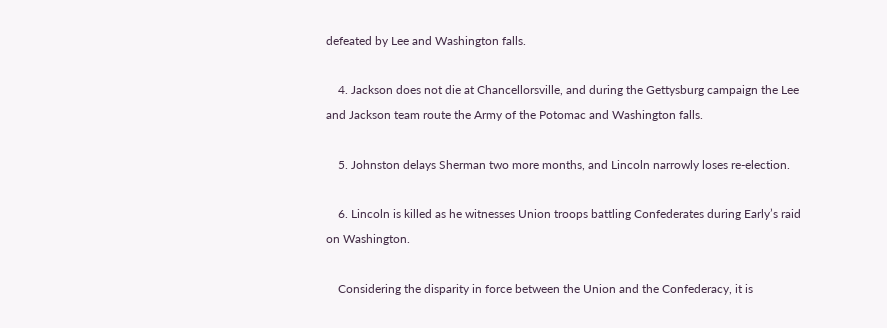defeated by Lee and Washington falls.

    4. Jackson does not die at Chancellorsville, and during the Gettysburg campaign the Lee and Jackson team route the Army of the Potomac and Washington falls.

    5. Johnston delays Sherman two more months, and Lincoln narrowly loses re-election.

    6. Lincoln is killed as he witnesses Union troops battling Confederates during Early’s raid on Washington.

    Considering the disparity in force between the Union and the Confederacy, it is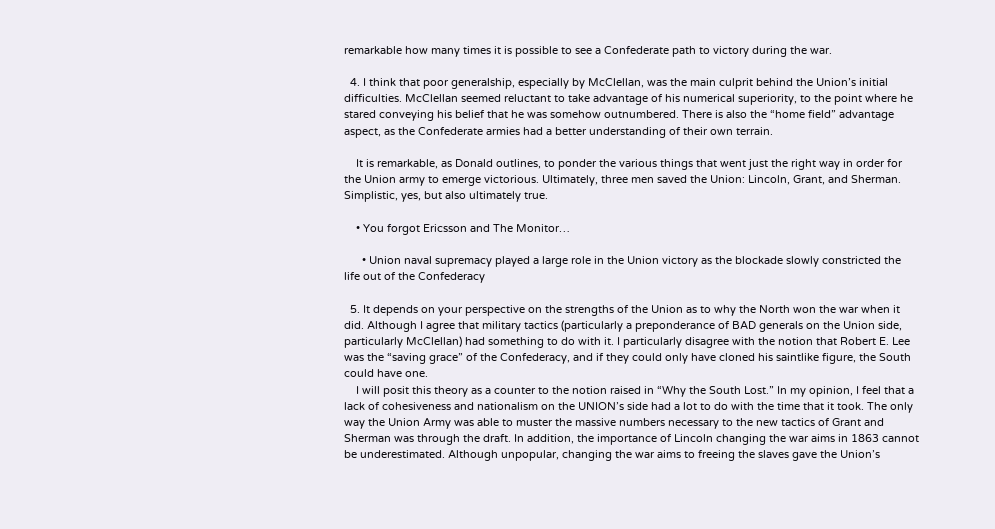remarkable how many times it is possible to see a Confederate path to victory during the war.

  4. I think that poor generalship, especially by McClellan, was the main culprit behind the Union’s initial difficulties. McClellan seemed reluctant to take advantage of his numerical superiority, to the point where he stared conveying his belief that he was somehow outnumbered. There is also the “home field” advantage aspect, as the Confederate armies had a better understanding of their own terrain.

    It is remarkable, as Donald outlines, to ponder the various things that went just the right way in order for the Union army to emerge victorious. Ultimately, three men saved the Union: Lincoln, Grant, and Sherman. Simplistic, yes, but also ultimately true.

    • You forgot Ericsson and The Monitor…

      • Union naval supremacy played a large role in the Union victory as the blockade slowly constricted the life out of the Confederacy

  5. It depends on your perspective on the strengths of the Union as to why the North won the war when it did. Although I agree that military tactics (particularly a preponderance of BAD generals on the Union side, particularly McClellan) had something to do with it. I particularly disagree with the notion that Robert E. Lee was the “saving grace” of the Confederacy, and if they could only have cloned his saintlike figure, the South could have one.
    I will posit this theory as a counter to the notion raised in “Why the South Lost.” In my opinion, I feel that a lack of cohesiveness and nationalism on the UNION’s side had a lot to do with the time that it took. The only way the Union Army was able to muster the massive numbers necessary to the new tactics of Grant and Sherman was through the draft. In addition, the importance of Lincoln changing the war aims in 1863 cannot be underestimated. Although unpopular, changing the war aims to freeing the slaves gave the Union’s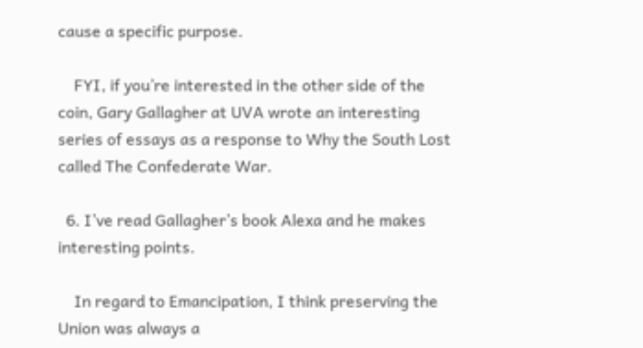cause a specific purpose.

    FYI, if you’re interested in the other side of the coin, Gary Gallagher at UVA wrote an interesting series of essays as a response to Why the South Lost called The Confederate War.

  6. I’ve read Gallagher’s book Alexa and he makes interesting points.

    In regard to Emancipation, I think preserving the Union was always a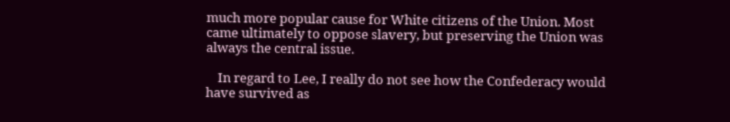much more popular cause for White citizens of the Union. Most came ultimately to oppose slavery, but preserving the Union was always the central issue.

    In regard to Lee, I really do not see how the Confederacy would have survived as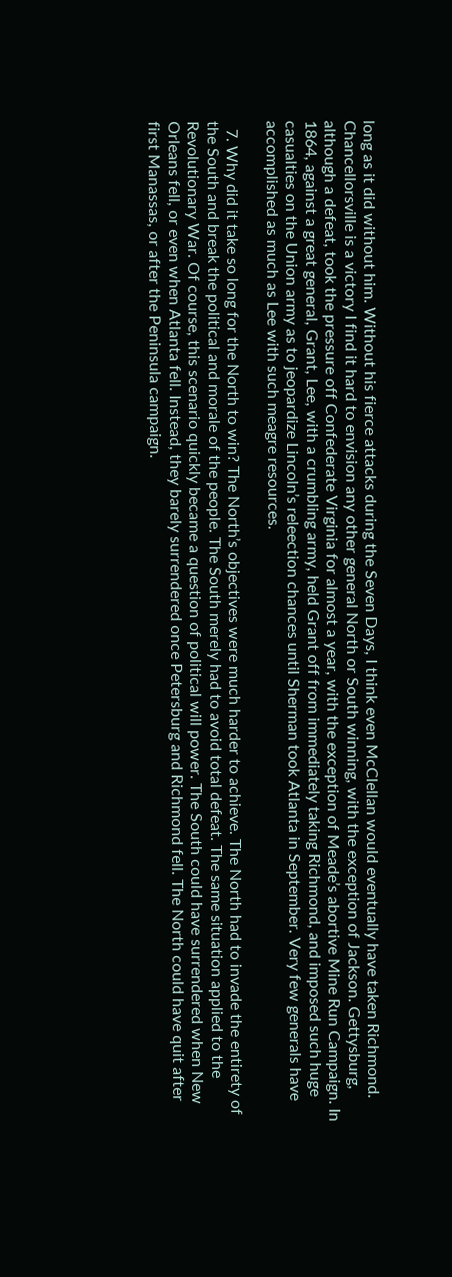long as it did without him. Without his fierce attacks during the Seven Days, I think even McClellan would eventually have taken Richmond. Chancellorsville is a victory I find it hard to envision any other general North or South winning, with the exception of Jackson. Gettysburg, although a defeat, took the pressure off Confederate Virginia for almost a year, with the exception of Meade’s abortive Mine Run Campaign. In 1864, against a great general, Grant, Lee, with a crumbling army, held Grant off from immediately taking Richmond, and imposed such huge casualties on the Union army as to jeopardize Lincoln’s releection chances until Sherman took Atlanta in September. Very few generals have accomplished as much as Lee with such meagre resources.

  7. Why did it take so long for the North to win? The North’s objectives were much harder to achieve. The North had to invade the entirety of the South and break the political and morale of the people. The South merely had to avoid total defeat. The same situation applied to the Revolutionary War. Of course, this scenario quickly became a question of political will power. The South could have surrendered when New Orleans fell, or even when Atlanta fell. Instead, they barely surrendered once Petersburg and Richmond fell. The North could have quit after first Manassas, or after the Peninsula campaign.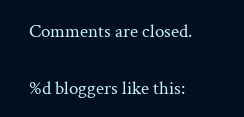Comments are closed.

%d bloggers like this: